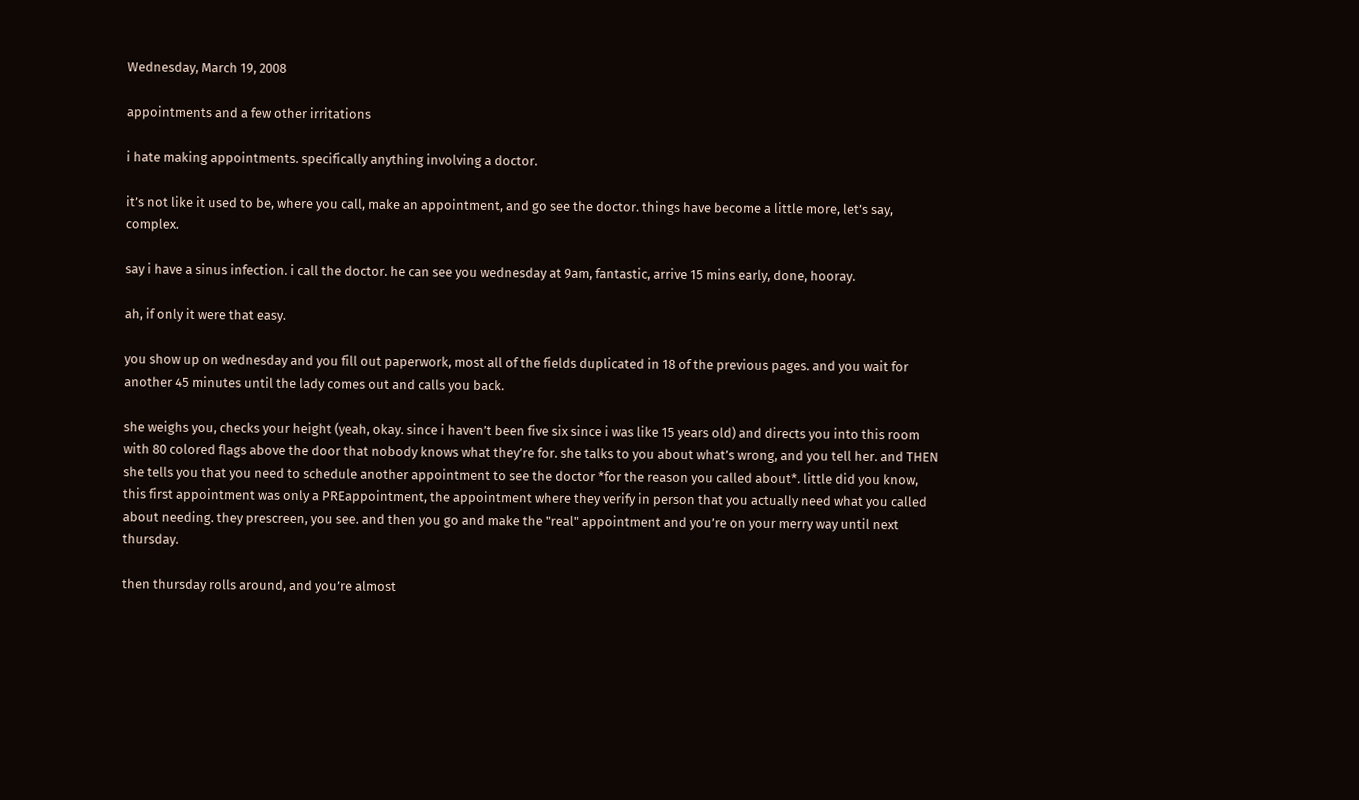Wednesday, March 19, 2008

appointments and a few other irritations

i hate making appointments. specifically anything involving a doctor.

it’s not like it used to be, where you call, make an appointment, and go see the doctor. things have become a little more, let’s say, complex.

say i have a sinus infection. i call the doctor. he can see you wednesday at 9am, fantastic, arrive 15 mins early, done, hooray.

ah, if only it were that easy.

you show up on wednesday and you fill out paperwork, most all of the fields duplicated in 18 of the previous pages. and you wait for another 45 minutes until the lady comes out and calls you back.

she weighs you, checks your height (yeah, okay. since i haven’t been five six since i was like 15 years old) and directs you into this room with 80 colored flags above the door that nobody knows what they’re for. she talks to you about what’s wrong, and you tell her. and THEN she tells you that you need to schedule another appointment to see the doctor *for the reason you called about*. little did you know, this first appointment was only a PREappointment, the appointment where they verify in person that you actually need what you called about needing. they prescreen, you see. and then you go and make the "real" appointment and you’re on your merry way until next thursday.

then thursday rolls around, and you’re almost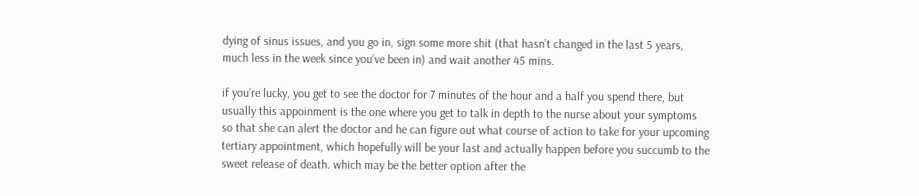dying of sinus issues, and you go in, sign some more shit (that hasn’t changed in the last 5 years, much less in the week since you’ve been in) and wait another 45 mins.

if you’re lucky, you get to see the doctor for 7 minutes of the hour and a half you spend there, but usually this appoinment is the one where you get to talk in depth to the nurse about your symptoms so that she can alert the doctor and he can figure out what course of action to take for your upcoming tertiary appointment, which hopefully will be your last and actually happen before you succumb to the sweet release of death. which may be the better option after the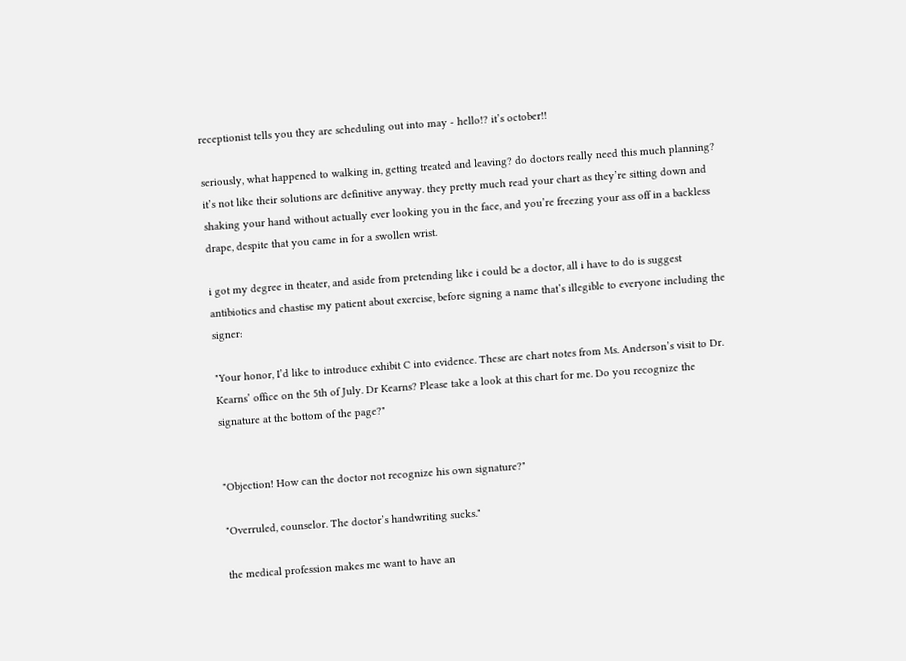receptionist tells you they are scheduling out into may - hello!? it’s october!!

seriously, what happened to walking in, getting treated and leaving? do doctors really need this much planning? it’s not like their solutions are definitive anyway. they pretty much read your chart as they’re sitting down and shaking your hand without actually ever looking you in the face, and you’re freezing your ass off in a backless drape, despite that you came in for a swollen wrist.

i got my degree in theater, and aside from pretending like i could be a doctor, all i have to do is suggest antibiotics and chastise my patient about exercise, before signing a name that’s illegible to everyone including the signer:

"Your honor, I’d like to introduce exhibit C into evidence. These are chart notes from Ms. Anderson’s visit to Dr. Kearns’ office on the 5th of July. Dr Kearns? Please take a look at this chart for me. Do you recognize the signature at the bottom of the page?"


"Objection! How can the doctor not recognize his own signature?"

"Overruled, counselor. The doctor’s handwriting sucks."

the medical profession makes me want to have an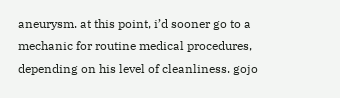aneurysm. at this point, i’d sooner go to a mechanic for routine medical procedures, depending on his level of cleanliness. gojo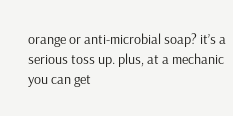orange or anti-microbial soap? it’s a serious toss up. plus, at a mechanic you can get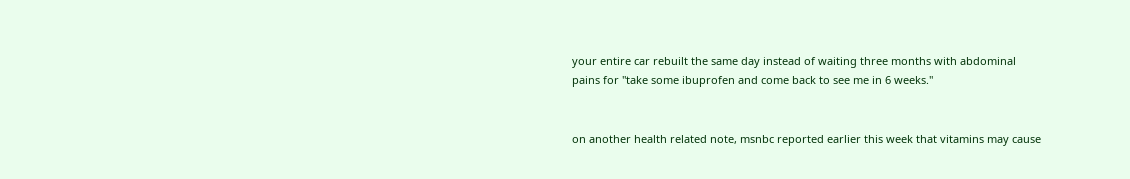your entire car rebuilt the same day instead of waiting three months with abdominal pains for "take some ibuprofen and come back to see me in 6 weeks."


on another health related note, msnbc reported earlier this week that vitamins may cause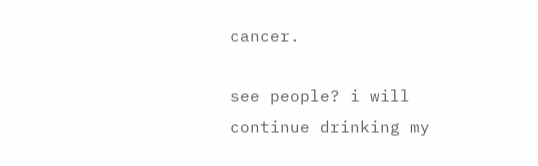cancer.

see people? i will continue drinking my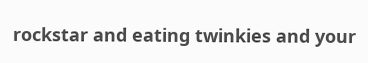rockstar and eating twinkies and your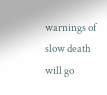warnings of slow death will go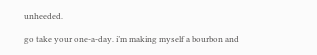unheeded.

go take your one-a-day. i’m making myself a bourbon and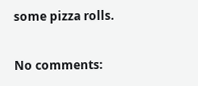some pizza rolls.

No comments: